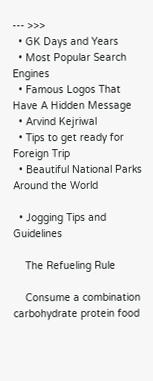--- >>>
  • GK Days and Years
  • Most Popular Search Engines
  • Famous Logos That Have A Hidden Message
  • Arvind Kejriwal
  • Tips to get ready for Foreign Trip
  • Beautiful National Parks Around the World

  • Jogging Tips and Guidelines

    The Refueling Rule

    Consume a combination carbohydrate protein food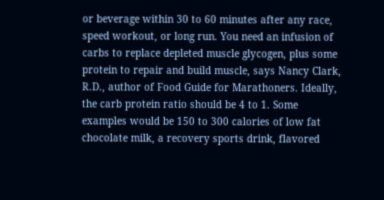or beverage within 30 to 60 minutes after any race, speed workout, or long run. You need an infusion of carbs to replace depleted muscle glycogen, plus some protein to repair and build muscle, says Nancy Clark, R.D., author of Food Guide for Marathoners. Ideally, the carb protein ratio should be 4 to 1. Some examples would be 150 to 300 calories of low fat chocolate milk, a recovery sports drink, flavored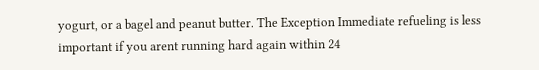yogurt, or a bagel and peanut butter. The Exception Immediate refueling is less important if you arent running hard again within 24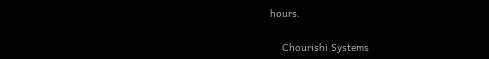hours.

    Chourishi Systems